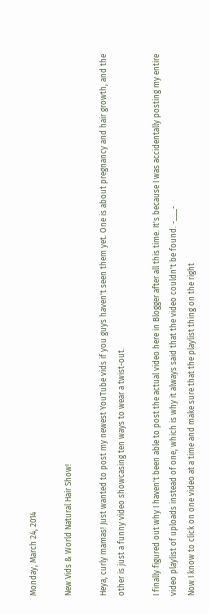Monday, March 24, 2014

New Vids & World Natural Hair Show!

Heya, curly mamas! Just wanted to post my newest YouTube vids if you guys haven't seen them yet. One is about pregnancy and hair growth, and the other is just a funny video showcasing ten ways to wear a twist-out.

I finally figured out why I haven't been able to post the actual video here in Blogger after all this time. It's because I was accidentally posting my entire video playlist of uploads instead of one, which is why it always said that the video couldn't be found. -___-
Now I know to click on one video at a time and make sure that the playlist thing on the right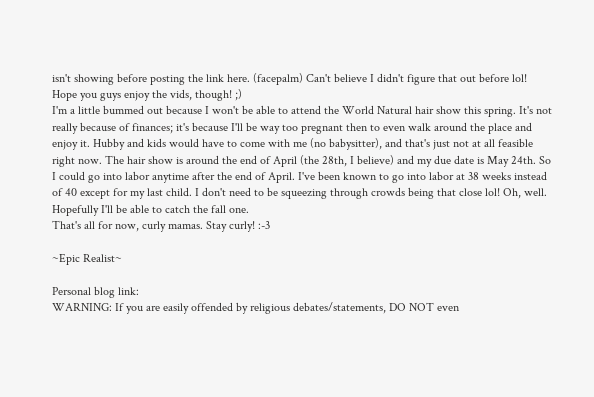isn't showing before posting the link here. (facepalm) Can't believe I didn't figure that out before lol!
Hope you guys enjoy the vids, though! ;)
I'm a little bummed out because I won't be able to attend the World Natural hair show this spring. It's not really because of finances; it's because I'll be way too pregnant then to even walk around the place and enjoy it. Hubby and kids would have to come with me (no babysitter), and that's just not at all feasible right now. The hair show is around the end of April (the 28th, I believe) and my due date is May 24th. So I could go into labor anytime after the end of April. I've been known to go into labor at 38 weeks instead of 40 except for my last child. I don't need to be squeezing through crowds being that close lol! Oh, well. Hopefully I'll be able to catch the fall one.
That's all for now, curly mamas. Stay curly! :-3

~Epic Realist~

Personal blog link:
WARNING: If you are easily offended by religious debates/statements, DO NOT even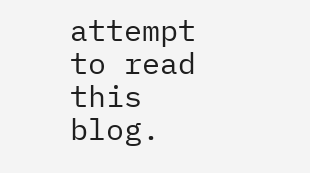attempt to read this blog.